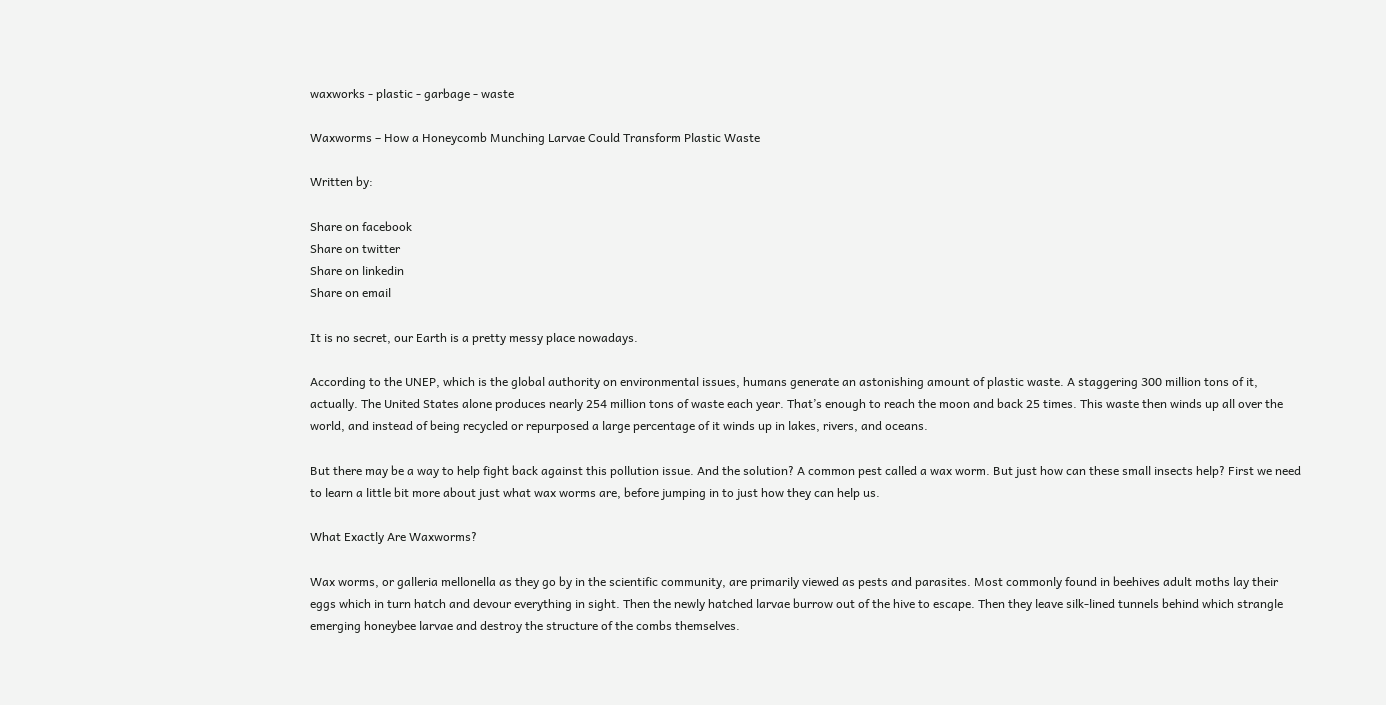waxworks - plastic - garbage - waste

Waxworms – How a Honeycomb Munching Larvae Could Transform Plastic Waste

Written by:

Share on facebook
Share on twitter
Share on linkedin
Share on email

It is no secret, our Earth is a pretty messy place nowadays.

According to the UNEP, which is the global authority on environmental issues, humans generate an astonishing amount of plastic waste. A staggering 300 million tons of it, actually. The United States alone produces nearly 254 million tons of waste each year. That’s enough to reach the moon and back 25 times. This waste then winds up all over the world, and instead of being recycled or repurposed a large percentage of it winds up in lakes, rivers, and oceans.

But there may be a way to help fight back against this pollution issue. And the solution? A common pest called a wax worm. But just how can these small insects help? First we need to learn a little bit more about just what wax worms are, before jumping in to just how they can help us.

What Exactly Are Waxworms?

Wax worms, or galleria mellonella as they go by in the scientific community, are primarily viewed as pests and parasites. Most commonly found in beehives adult moths lay their eggs which in turn hatch and devour everything in sight. Then the newly hatched larvae burrow out of the hive to escape. Then they leave silk-lined tunnels behind which strangle emerging honeybee larvae and destroy the structure of the combs themselves.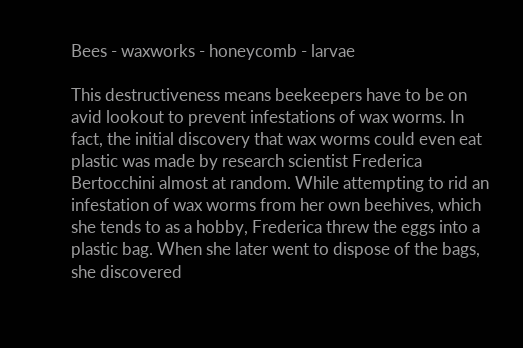Bees - waxworks - honeycomb - larvae

This destructiveness means beekeepers have to be on avid lookout to prevent infestations of wax worms. In fact, the initial discovery that wax worms could even eat plastic was made by research scientist Frederica Bertocchini almost at random. While attempting to rid an infestation of wax worms from her own beehives, which she tends to as a hobby, Frederica threw the eggs into a plastic bag. When she later went to dispose of the bags, she discovered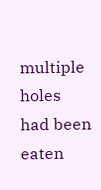multiple holes had been eaten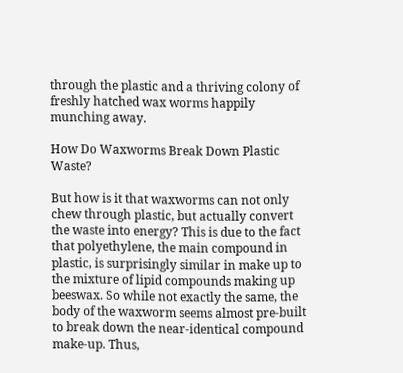through the plastic and a thriving colony of freshly hatched wax worms happily munching away.

How Do Waxworms Break Down Plastic Waste?

But how is it that waxworms can not only chew through plastic, but actually convert the waste into energy? This is due to the fact that polyethylene, the main compound in plastic, is surprisingly similar in make up to the mixture of lipid compounds making up beeswax. So while not exactly the same, the body of the waxworm seems almost pre-built to break down the near-identical compound make-up. Thus,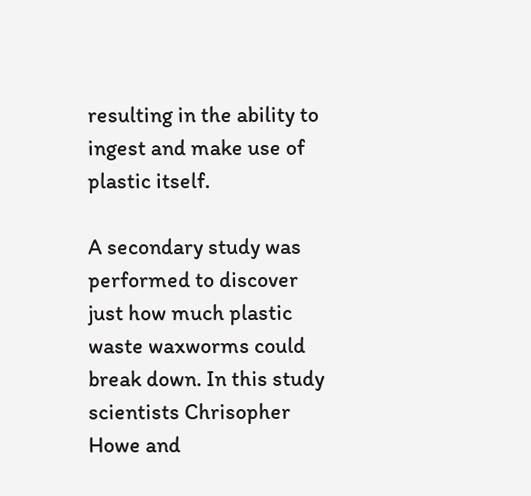resulting in the ability to ingest and make use of plastic itself.

A secondary study was performed to discover just how much plastic waste waxworms could break down. In this study scientists Chrisopher Howe and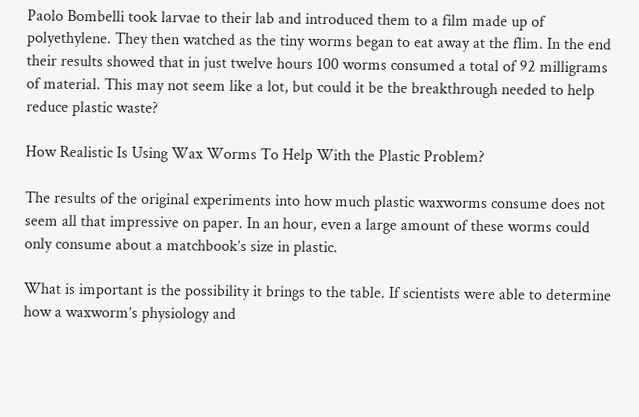Paolo Bombelli took larvae to their lab and introduced them to a film made up of polyethylene. They then watched as the tiny worms began to eat away at the flim. In the end their results showed that in just twelve hours 100 worms consumed a total of 92 milligrams of material. This may not seem like a lot, but could it be the breakthrough needed to help reduce plastic waste?

How Realistic Is Using Wax Worms To Help With the Plastic Problem?

The results of the original experiments into how much plastic waxworms consume does not seem all that impressive on paper. In an hour, even a large amount of these worms could only consume about a matchbook’s size in plastic.

What is important is the possibility it brings to the table. If scientists were able to determine how a waxworm’s physiology and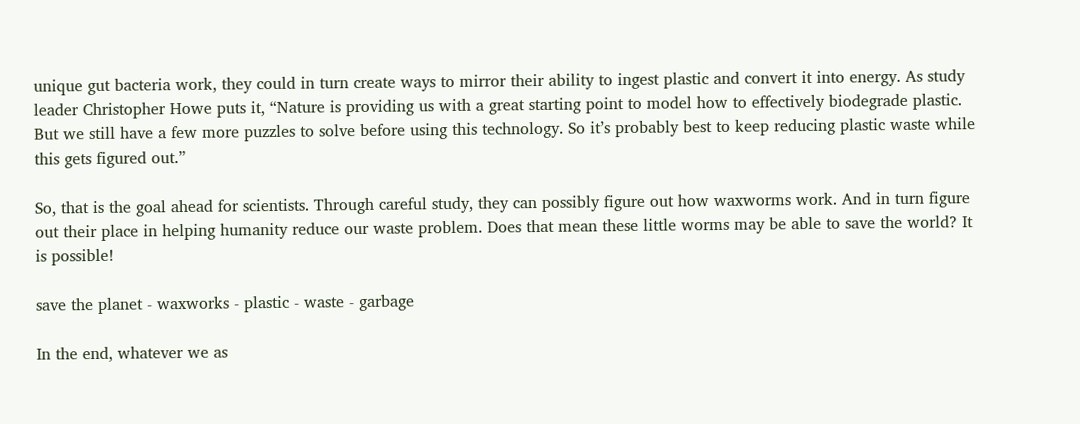unique gut bacteria work, they could in turn create ways to mirror their ability to ingest plastic and convert it into energy. As study leader Christopher Howe puts it, “Nature is providing us with a great starting point to model how to effectively biodegrade plastic. But we still have a few more puzzles to solve before using this technology. So it’s probably best to keep reducing plastic waste while this gets figured out.”

So, that is the goal ahead for scientists. Through careful study, they can possibly figure out how waxworms work. And in turn figure out their place in helping humanity reduce our waste problem. Does that mean these little worms may be able to save the world? It is possible!

save the planet - waxworks - plastic - waste - garbage

In the end, whatever we as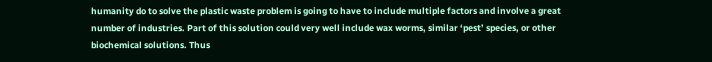humanity do to solve the plastic waste problem is going to have to include multiple factors and involve a great number of industries. Part of this solution could very well include wax worms, similar ‘pest’ species, or other biochemical solutions. Thus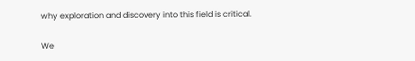why exploration and discovery into this field is critical.

We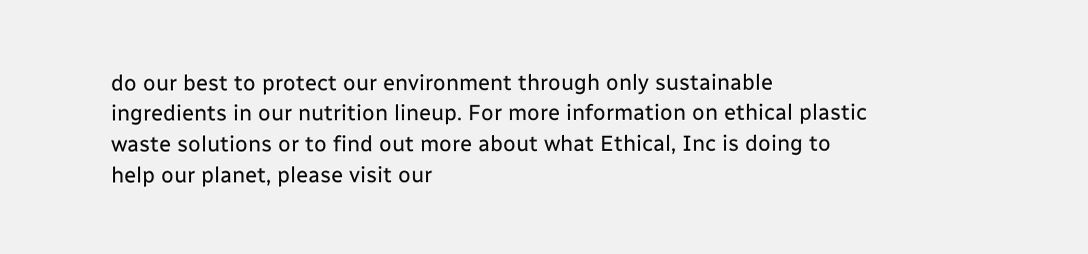do our best to protect our environment through only sustainable ingredients in our nutrition lineup. For more information on ethical plastic waste solutions or to find out more about what Ethical, Inc is doing to help our planet, please visit our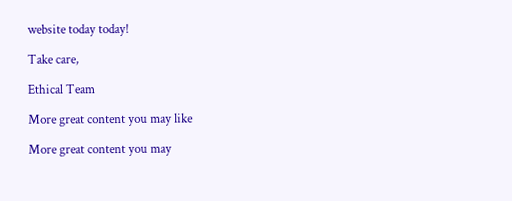website today today!

Take care,

Ethical Team

More great content you may like

More great content you may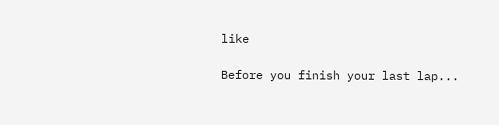like

Before you finish your last lap...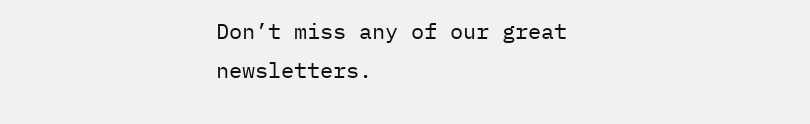Don’t miss any of our great newsletters.